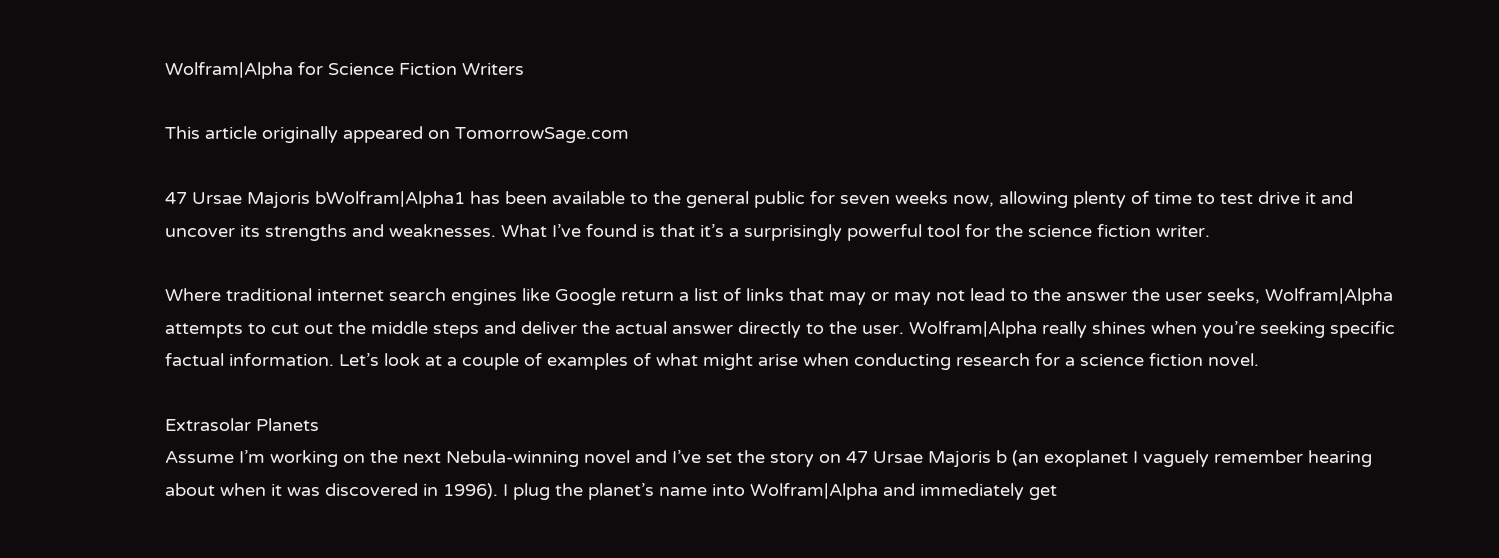Wolfram|Alpha for Science Fiction Writers

This article originally appeared on TomorrowSage.com

47 Ursae Majoris bWolfram|Alpha1 has been available to the general public for seven weeks now, allowing plenty of time to test drive it and uncover its strengths and weaknesses. What I’ve found is that it’s a surprisingly powerful tool for the science fiction writer.

Where traditional internet search engines like Google return a list of links that may or may not lead to the answer the user seeks, Wolfram|Alpha attempts to cut out the middle steps and deliver the actual answer directly to the user. Wolfram|Alpha really shines when you’re seeking specific factual information. Let’s look at a couple of examples of what might arise when conducting research for a science fiction novel.

Extrasolar Planets
Assume I’m working on the next Nebula-winning novel and I’ve set the story on 47 Ursae Majoris b (an exoplanet I vaguely remember hearing about when it was discovered in 1996). I plug the planet’s name into Wolfram|Alpha and immediately get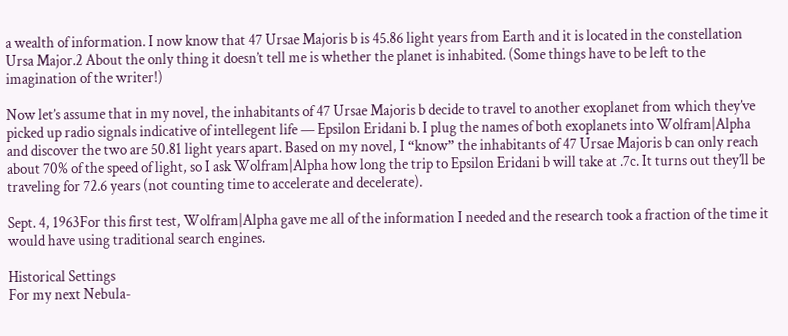a wealth of information. I now know that 47 Ursae Majoris b is 45.86 light years from Earth and it is located in the constellation Ursa Major.2 About the only thing it doesn’t tell me is whether the planet is inhabited. (Some things have to be left to the imagination of the writer!)

Now let’s assume that in my novel, the inhabitants of 47 Ursae Majoris b decide to travel to another exoplanet from which they’ve picked up radio signals indicative of intellegent life — Epsilon Eridani b. I plug the names of both exoplanets into Wolfram|Alpha and discover the two are 50.81 light years apart. Based on my novel, I “know” the inhabitants of 47 Ursae Majoris b can only reach about 70% of the speed of light, so I ask Wolfram|Alpha how long the trip to Epsilon Eridani b will take at .7c. It turns out they’ll be traveling for 72.6 years (not counting time to accelerate and decelerate).

Sept. 4, 1963For this first test, Wolfram|Alpha gave me all of the information I needed and the research took a fraction of the time it would have using traditional search engines.

Historical Settings
For my next Nebula-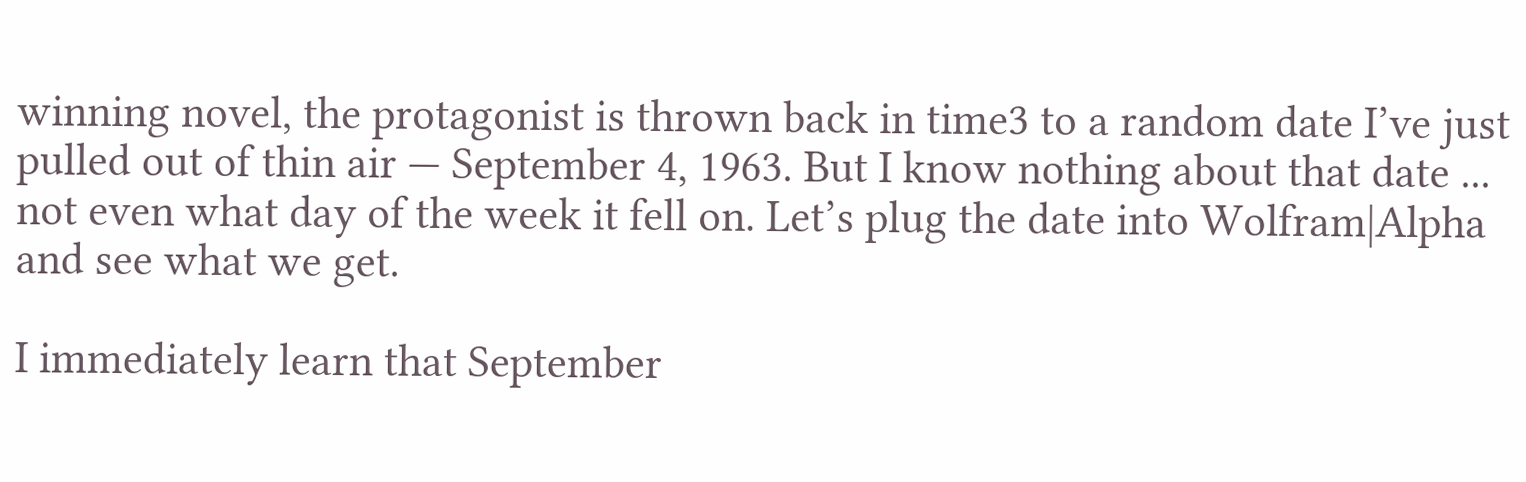winning novel, the protagonist is thrown back in time3 to a random date I’ve just pulled out of thin air — September 4, 1963. But I know nothing about that date ... not even what day of the week it fell on. Let’s plug the date into Wolfram|Alpha and see what we get.

I immediately learn that September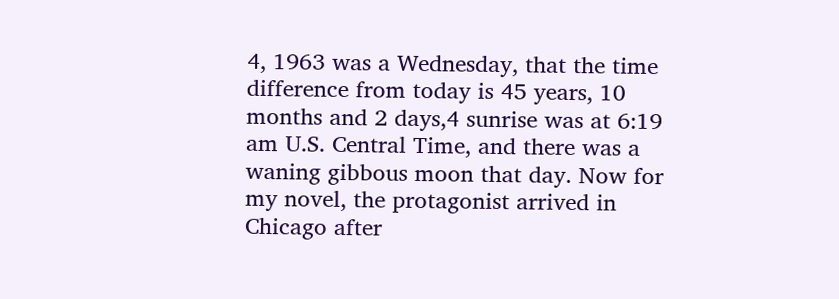4, 1963 was a Wednesday, that the time difference from today is 45 years, 10 months and 2 days,4 sunrise was at 6:19 am U.S. Central Time, and there was a waning gibbous moon that day. Now for my novel, the protagonist arrived in Chicago after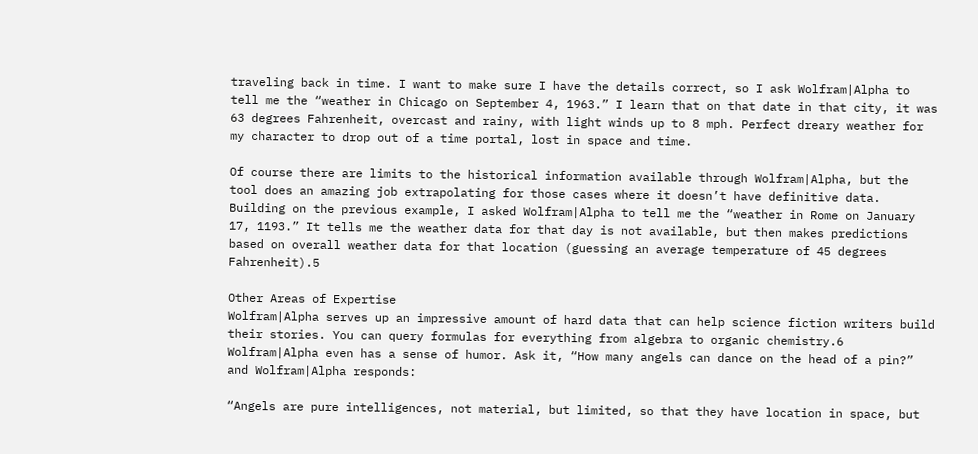traveling back in time. I want to make sure I have the details correct, so I ask Wolfram|Alpha to tell me the “weather in Chicago on September 4, 1963.” I learn that on that date in that city, it was 63 degrees Fahrenheit, overcast and rainy, with light winds up to 8 mph. Perfect dreary weather for my character to drop out of a time portal, lost in space and time.

Of course there are limits to the historical information available through Wolfram|Alpha, but the tool does an amazing job extrapolating for those cases where it doesn’t have definitive data. Building on the previous example, I asked Wolfram|Alpha to tell me the “weather in Rome on January 17, 1193.” It tells me the weather data for that day is not available, but then makes predictions based on overall weather data for that location (guessing an average temperature of 45 degrees Fahrenheit).5

Other Areas of Expertise
Wolfram|Alpha serves up an impressive amount of hard data that can help science fiction writers build their stories. You can query formulas for everything from algebra to organic chemistry.6 Wolfram|Alpha even has a sense of humor. Ask it, “How many angels can dance on the head of a pin?” and Wolfram|Alpha responds:

“Angels are pure intelligences, not material, but limited, so that they have location in space, but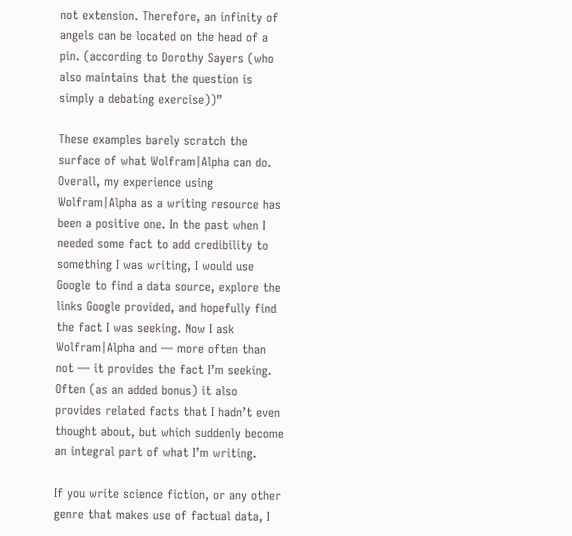not extension. Therefore, an infinity of angels can be located on the head of a pin. (according to Dorothy Sayers (who also maintains that the question is simply a debating exercise))”

These examples barely scratch the surface of what Wolfram|Alpha can do. Overall, my experience using Wolfram|Alpha as a writing resource has been a positive one. In the past when I needed some fact to add credibility to something I was writing, I would use Google to find a data source, explore the links Google provided, and hopefully find the fact I was seeking. Now I ask Wolfram|Alpha and — more often than not — it provides the fact I’m seeking. Often (as an added bonus) it also provides related facts that I hadn’t even thought about, but which suddenly become an integral part of what I’m writing.

If you write science fiction, or any other genre that makes use of factual data, I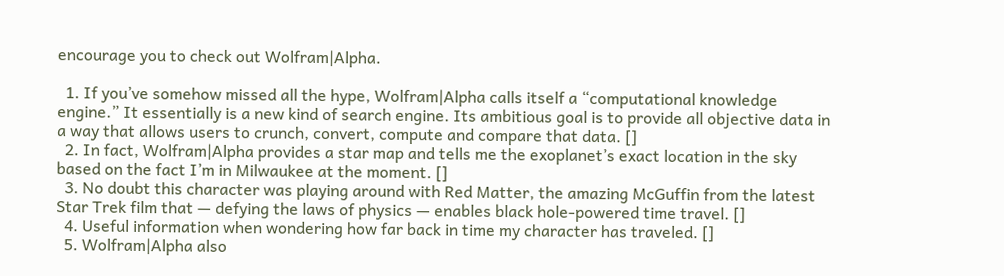encourage you to check out Wolfram|Alpha.

  1. If you’ve somehow missed all the hype, Wolfram|Alpha calls itself a “computational knowledge engine.” It essentially is a new kind of search engine. Its ambitious goal is to provide all objective data in a way that allows users to crunch, convert, compute and compare that data. []
  2. In fact, Wolfram|Alpha provides a star map and tells me the exoplanet’s exact location in the sky based on the fact I’m in Milwaukee at the moment. []
  3. No doubt this character was playing around with Red Matter, the amazing McGuffin from the latest Star Trek film that — defying the laws of physics — enables black hole-powered time travel. []
  4. Useful information when wondering how far back in time my character has traveled. []
  5. Wolfram|Alpha also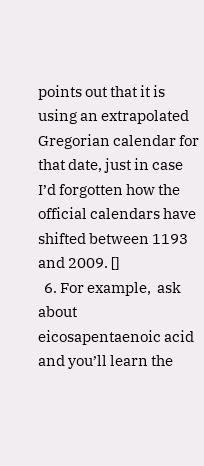points out that it is using an extrapolated Gregorian calendar for that date, just in case I’d forgotten how the official calendars have shifted between 1193 and 2009. []
  6. For example,  ask about eicosapentaenoic acid and you’ll learn the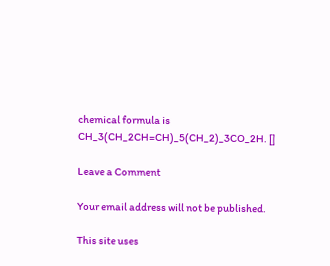chemical formula is CH_3(CH_2CH=CH)_5(CH_2)_3CO_2H. []

Leave a Comment

Your email address will not be published.

This site uses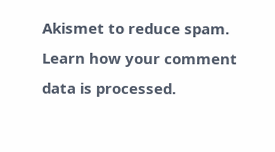Akismet to reduce spam. Learn how your comment data is processed.